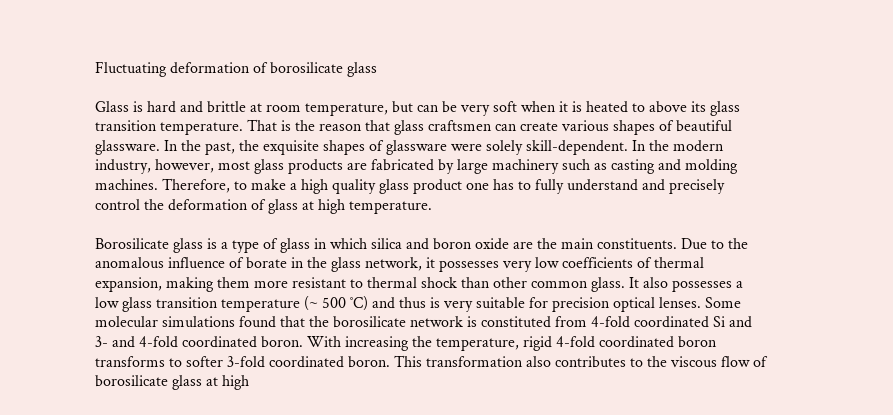Fluctuating deformation of borosilicate glass

Glass is hard and brittle at room temperature, but can be very soft when it is heated to above its glass transition temperature. That is the reason that glass craftsmen can create various shapes of beautiful glassware. In the past, the exquisite shapes of glassware were solely skill-dependent. In the modern industry, however, most glass products are fabricated by large machinery such as casting and molding machines. Therefore, to make a high quality glass product one has to fully understand and precisely control the deformation of glass at high temperature.

Borosilicate glass is a type of glass in which silica and boron oxide are the main constituents. Due to the anomalous influence of borate in the glass network, it possesses very low coefficients of thermal expansion, making them more resistant to thermal shock than other common glass. It also possesses a low glass transition temperature (~ 500 ˚C) and thus is very suitable for precision optical lenses. Some molecular simulations found that the borosilicate network is constituted from 4-fold coordinated Si and 3- and 4-fold coordinated boron. With increasing the temperature, rigid 4-fold coordinated boron transforms to softer 3-fold coordinated boron. This transformation also contributes to the viscous flow of borosilicate glass at high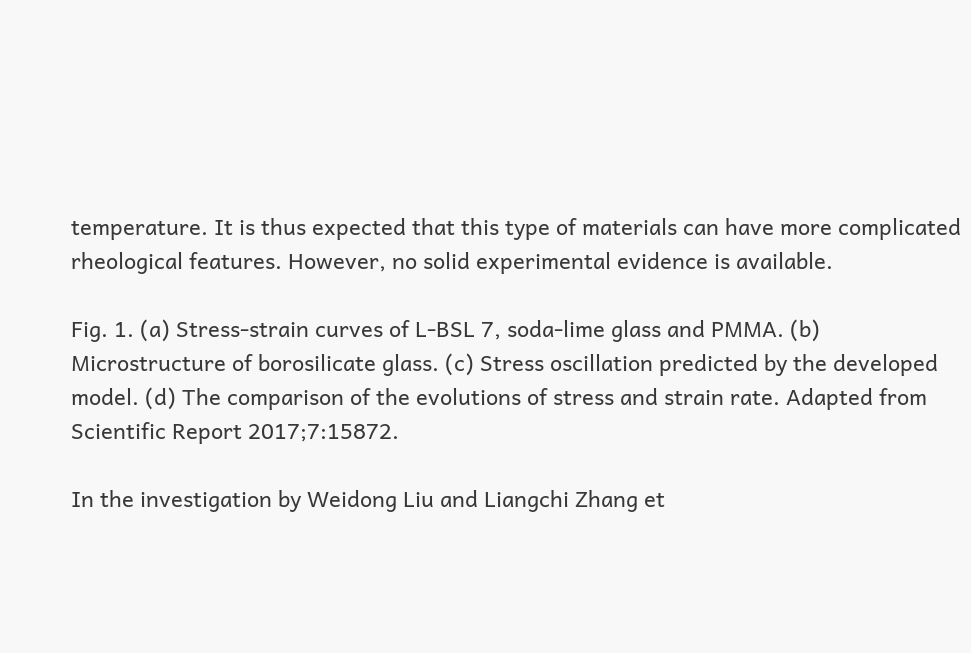temperature. It is thus expected that this type of materials can have more complicated rheological features. However, no solid experimental evidence is available.

Fig. 1. (a) Stress-strain curves of L-BSL 7, soda-lime glass and PMMA. (b) Microstructure of borosilicate glass. (c) Stress oscillation predicted by the developed model. (d) The comparison of the evolutions of stress and strain rate. Adapted from Scientific Report 2017;7:15872.

In the investigation by Weidong Liu and Liangchi Zhang et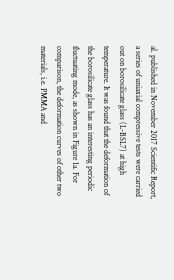al. published in November 2017 Scientific Report, a series of uniaxial compressive tests were carried out on borosilicate glass (L-BSL7) at high temperature. It was found that the deformation of the borosilicate glass has an interesting periodic fluctuating mode, as shown in Figure 1a. For comparison, the deformation curves of other two materials, i.e. PMMA and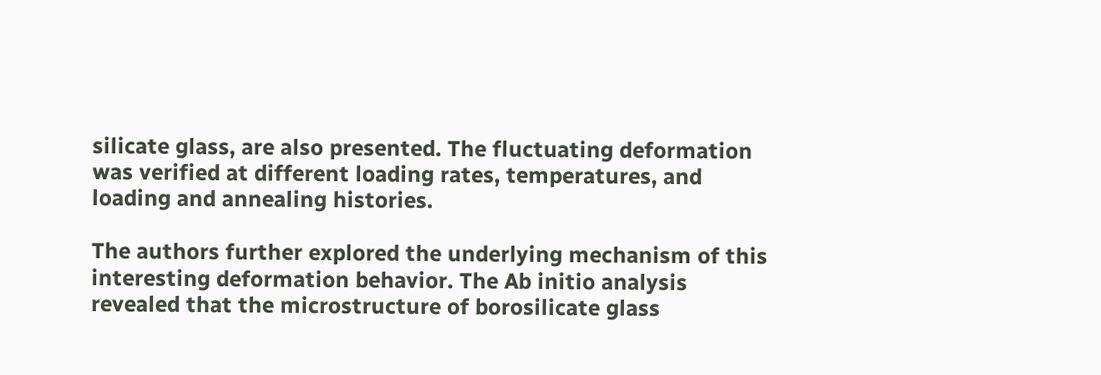silicate glass, are also presented. The fluctuating deformation was verified at different loading rates, temperatures, and loading and annealing histories.

The authors further explored the underlying mechanism of this interesting deformation behavior. The Ab initio analysis revealed that the microstructure of borosilicate glass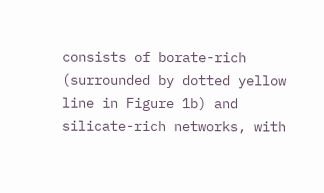consists of borate-rich (surrounded by dotted yellow line in Figure 1b) and silicate-rich networks, with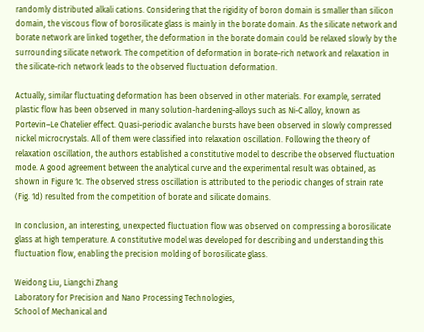randomly distributed alkali cations. Considering that the rigidity of boron domain is smaller than silicon domain, the viscous flow of borosilicate glass is mainly in the borate domain. As the silicate network and borate network are linked together, the deformation in the borate domain could be relaxed slowly by the surrounding silicate network. The competition of deformation in borate-rich network and relaxation in the silicate-rich network leads to the observed fluctuation deformation.

Actually, similar fluctuating deformation has been observed in other materials. For example, serrated plastic flow has been observed in many solution-hardening-alloys such as Ni-C alloy, known as Portevin–Le Chatelier effect. Quasi-periodic avalanche bursts have been observed in slowly compressed nickel microcrystals. All of them were classified into relaxation oscillation. Following the theory of relaxation oscillation, the authors established a constitutive model to describe the observed fluctuation mode. A good agreement between the analytical curve and the experimental result was obtained, as shown in Figure 1c. The observed stress oscillation is attributed to the periodic changes of strain rate (Fig. 1d) resulted from the competition of borate and silicate domains.

In conclusion, an interesting, unexpected fluctuation flow was observed on compressing a borosilicate glass at high temperature. A constitutive model was developed for describing and understanding this fluctuation flow, enabling the precision molding of borosilicate glass.

Weidong Liu, Liangchi Zhang
Laboratory for Precision and Nano Processing Technologies,
School of Mechanical and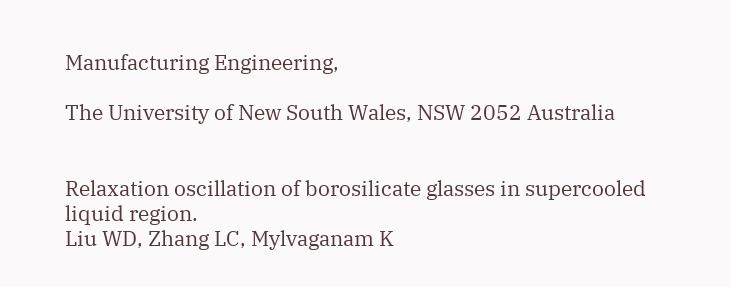Manufacturing Engineering,

The University of New South Wales, NSW 2052 Australia


Relaxation oscillation of borosilicate glasses in supercooled liquid region.
Liu WD, Zhang LC, Mylvaganam K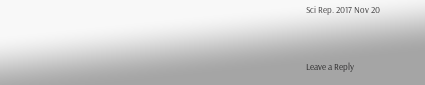Sci Rep. 2017 Nov 20


Leave a Reply